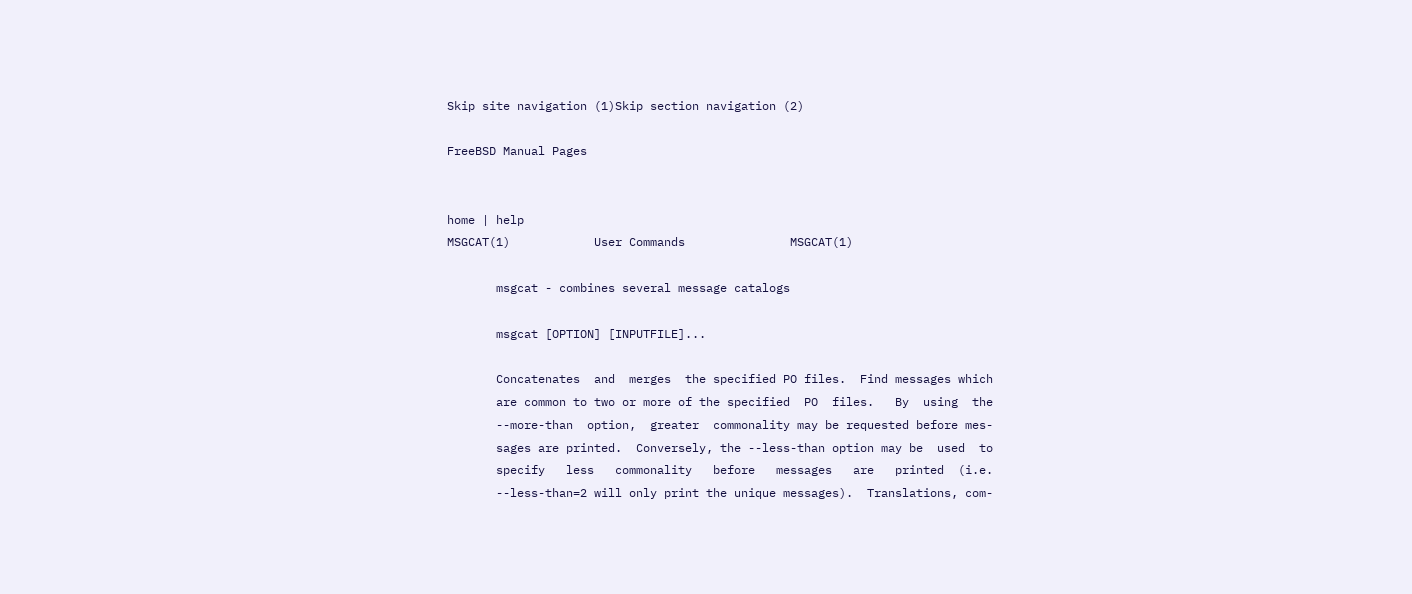Skip site navigation (1)Skip section navigation (2)

FreeBSD Manual Pages


home | help
MSGCAT(1)            User Commands               MSGCAT(1)

       msgcat - combines several message catalogs

       msgcat [OPTION] [INPUTFILE]...

       Concatenates  and  merges  the specified PO files.  Find messages which
       are common to two or more of the specified  PO  files.   By  using  the
       --more-than  option,  greater  commonality may be requested before mes-
       sages are printed.  Conversely, the --less-than option may be  used  to
       specify   less   commonality   before   messages   are   printed  (i.e.
       --less-than=2 will only print the unique messages).  Translations, com-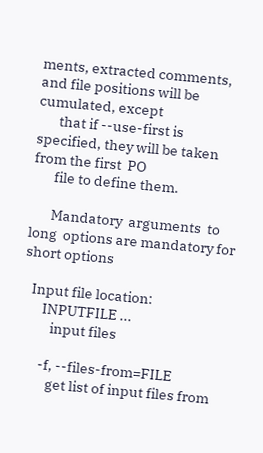ments, extracted comments, and file positions will be cumulated, except
       that if --use-first is specified, they will be taken from the first  PO
       file to define them.

       Mandatory  arguments  to  long  options are mandatory for short options

   Input file location:
       INPUTFILE ...
          input files

       -f, --files-from=FILE
          get list of input files from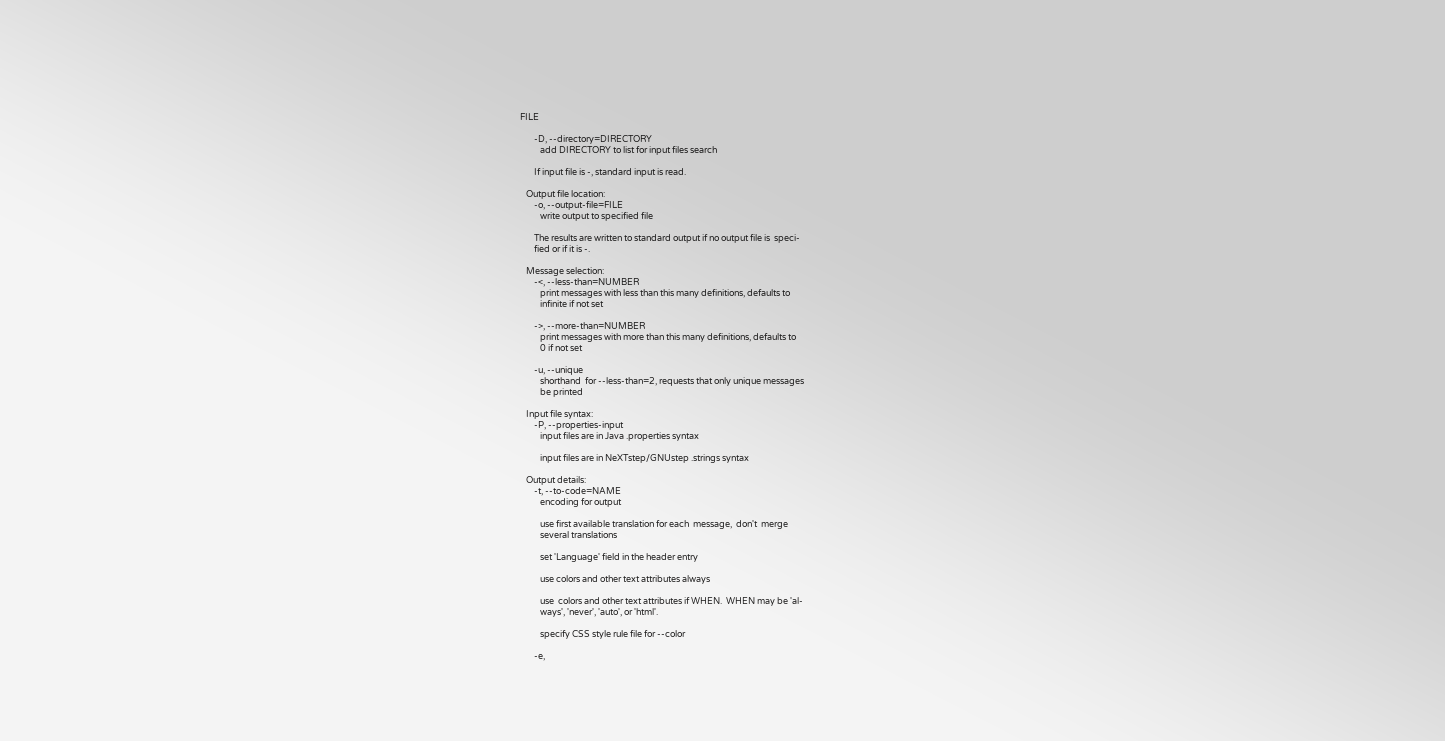FILE

       -D, --directory=DIRECTORY
          add DIRECTORY to list for input files search

       If input file is -, standard input is read.

   Output file location:
       -o, --output-file=FILE
          write output to specified file

       The results are written to standard output if no output file is  speci-
       fied or if it is -.

   Message selection:
       -<, --less-than=NUMBER
          print messages with less than this many definitions, defaults to
          infinite if not set

       ->, --more-than=NUMBER
          print messages with more than this many definitions, defaults to
          0 if not set

       -u, --unique
          shorthand  for --less-than=2, requests that only unique messages
          be printed

   Input file syntax:
       -P, --properties-input
          input files are in Java .properties syntax

          input files are in NeXTstep/GNUstep .strings syntax

   Output details:
       -t, --to-code=NAME
          encoding for output

          use first available translation for each  message,  don't  merge
          several translations

          set 'Language' field in the header entry

          use colors and other text attributes always

          use  colors and other text attributes if WHEN.  WHEN may be 'al-
          ways', 'never', 'auto', or 'html'.

          specify CSS style rule file for --color

       -e,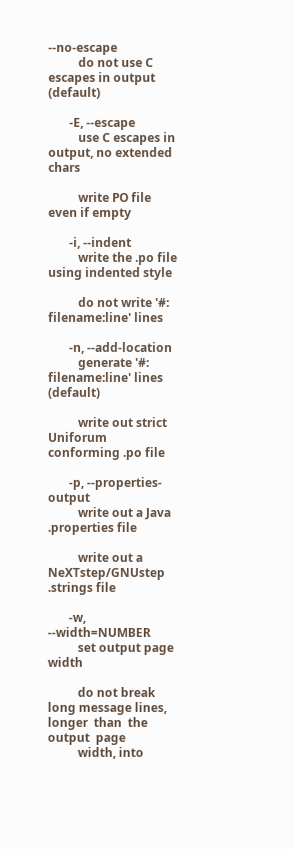--no-escape
          do not use C escapes in output (default)

       -E, --escape
          use C escapes in output, no extended chars

          write PO file even if empty

       -i, --indent
          write the .po file using indented style

          do not write '#: filename:line' lines

       -n, --add-location
          generate '#: filename:line' lines (default)

          write out strict Uniforum conforming .po file

       -p, --properties-output
          write out a Java .properties file

          write out a NeXTstep/GNUstep .strings file

       -w, --width=NUMBER
          set output page width

          do not break long message lines, longer  than  the  output  page
          width, into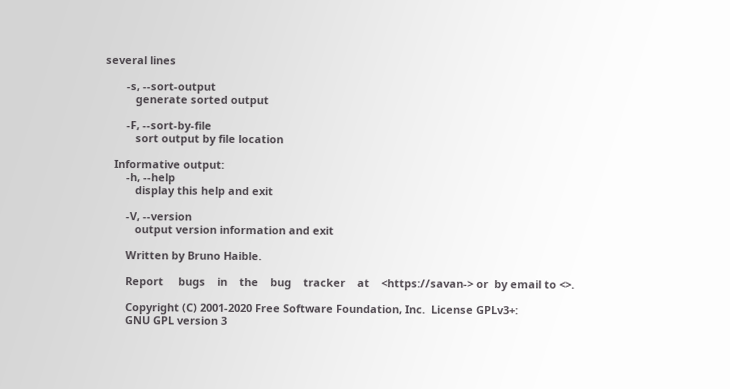several lines

       -s, --sort-output
          generate sorted output

       -F, --sort-by-file
          sort output by file location

   Informative output:
       -h, --help
          display this help and exit

       -V, --version
          output version information and exit

       Written by Bruno Haible.

       Report     bugs    in    the    bug    tracker    at    <https://savan-> or  by email to <>.

       Copyright (C) 2001-2020 Free Software Foundation, Inc.  License GPLv3+:
       GNU GPL version 3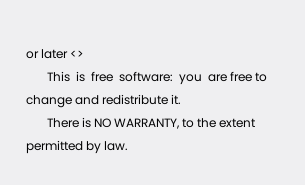or later <>
       This  is  free  software:  you  are free to change and redistribute it.
       There is NO WARRANTY, to the extent permitted by law.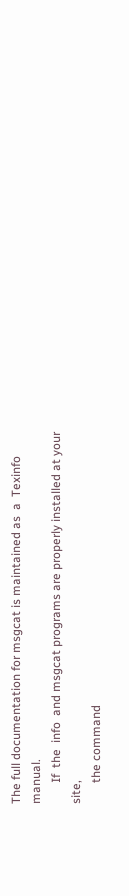The full documentation for msgcat is maintained as  a  Texinfo  manual.
       If  the  info  and msgcat programs are properly installed at your site,
       the command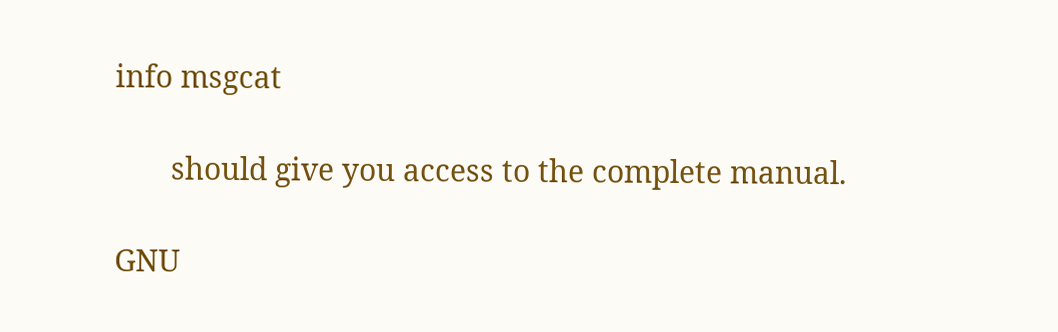info msgcat

       should give you access to the complete manual.

GNU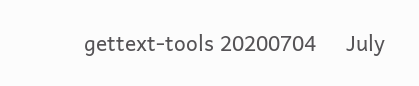gettext-tools 20200704     July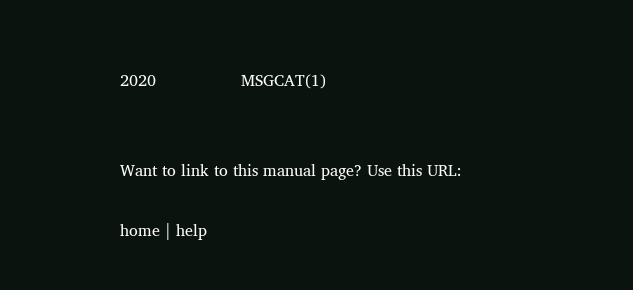2020                 MSGCAT(1)


Want to link to this manual page? Use this URL:

home | help